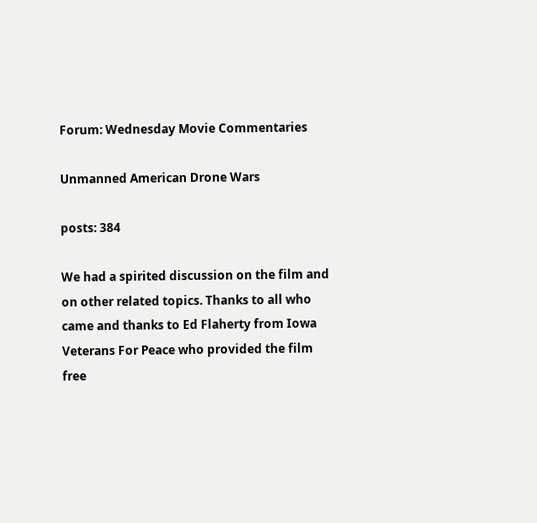Forum: Wednesday Movie Commentaries

Unmanned American Drone Wars

posts: 384

We had a spirited discussion on the film and on other related topics. Thanks to all who came and thanks to Ed Flaherty from Iowa Veterans For Peace who provided the film free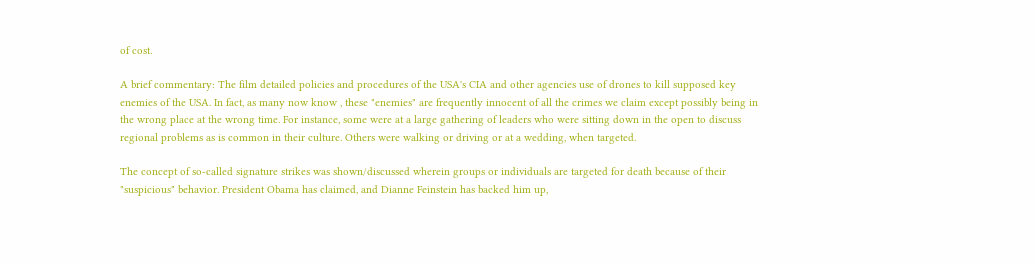of cost.

A brief commentary: The film detailed policies and procedures of the USA's CIA and other agencies use of drones to kill supposed key enemies of the USA. In fact, as many now know , these "enemies" are frequently innocent of all the crimes we claim except possibly being in the wrong place at the wrong time. For instance, some were at a large gathering of leaders who were sitting down in the open to discuss regional problems as is common in their culture. Others were walking or driving or at a wedding, when targeted.

The concept of so-called signature strikes was shown/discussed wherein groups or individuals are targeted for death because of their "suspicious" behavior. President Obama has claimed, and Dianne Feinstein has backed him up,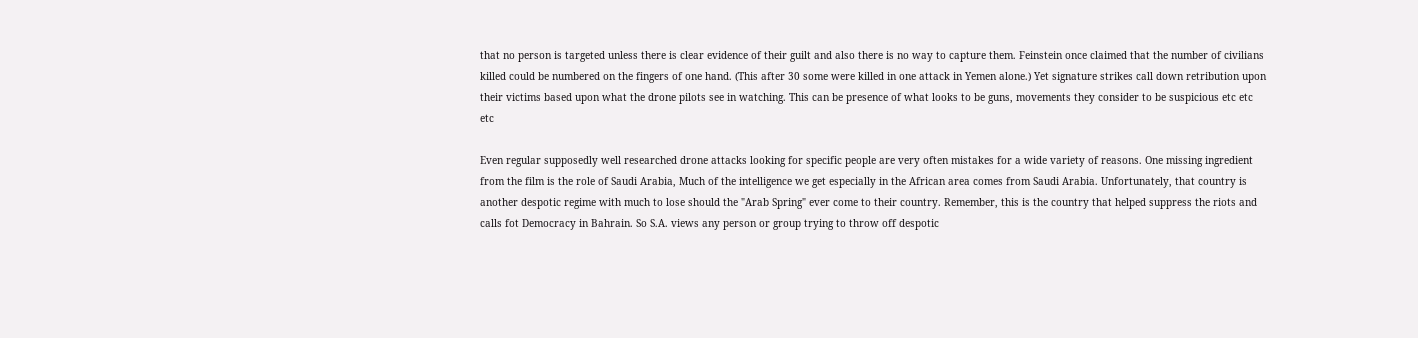that no person is targeted unless there is clear evidence of their guilt and also there is no way to capture them. Feinstein once claimed that the number of civilians killed could be numbered on the fingers of one hand. (This after 30 some were killed in one attack in Yemen alone.) Yet signature strikes call down retribution upon their victims based upon what the drone pilots see in watching. This can be presence of what looks to be guns, movements they consider to be suspicious etc etc etc

Even regular supposedly well researched drone attacks looking for specific people are very often mistakes for a wide variety of reasons. One missing ingredient from the film is the role of Saudi Arabia, Much of the intelligence we get especially in the African area comes from Saudi Arabia. Unfortunately, that country is another despotic regime with much to lose should the "Arab Spring" ever come to their country. Remember, this is the country that helped suppress the riots and calls fot Democracy in Bahrain. So S.A. views any person or group trying to throw off despotic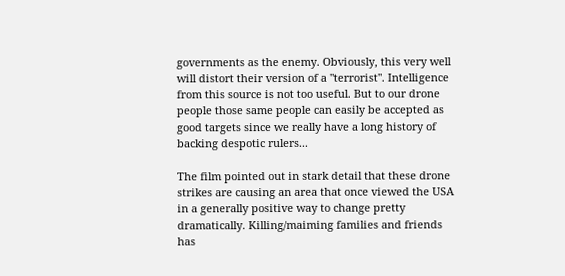governments as the enemy. Obviously, this very well will distort their version of a "terrorist". Intelligence from this source is not too useful. But to our drone people those same people can easily be accepted as good targets since we really have a long history of backing despotic rulers...

The film pointed out in stark detail that these drone strikes are causing an area that once viewed the USA in a generally positive way to change pretty dramatically. Killing/maiming families and friends has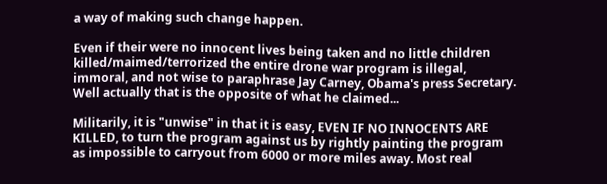a way of making such change happen.

Even if their were no innocent lives being taken and no little children killed/maimed/terrorized the entire drone war program is illegal, immoral, and not wise to paraphrase Jay Carney, Obama's press Secretary. Well actually that is the opposite of what he claimed...

Militarily, it is "unwise" in that it is easy, EVEN IF NO INNOCENTS ARE KILLED, to turn the program against us by rightly painting the program as impossible to carryout from 6000 or more miles away. Most real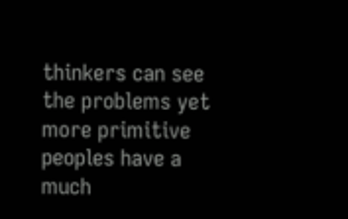thinkers can see the problems yet more primitive peoples have a much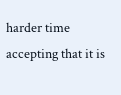harder time accepting that it is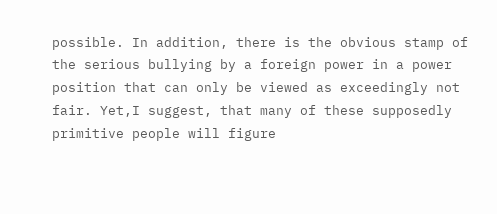possible. In addition, there is the obvious stamp of the serious bullying by a foreign power in a power position that can only be viewed as exceedingly not fair. Yet,I suggest, that many of these supposedly primitive people will figure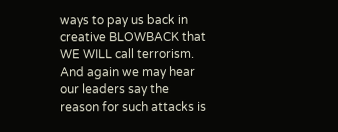ways to pay us back in creative BLOWBACK that WE WILL call terrorism. And again we may hear our leaders say the reason for such attacks is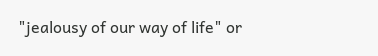"jealousy of our way of life" or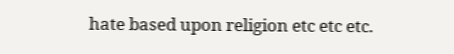hate based upon religion etc etc etc.